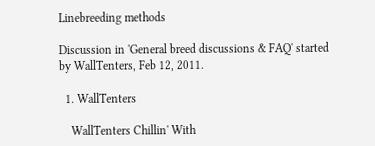Linebreeding methods

Discussion in 'General breed discussions & FAQ' started by WallTenters, Feb 12, 2011.

  1. WallTenters

    WallTenters Chillin' With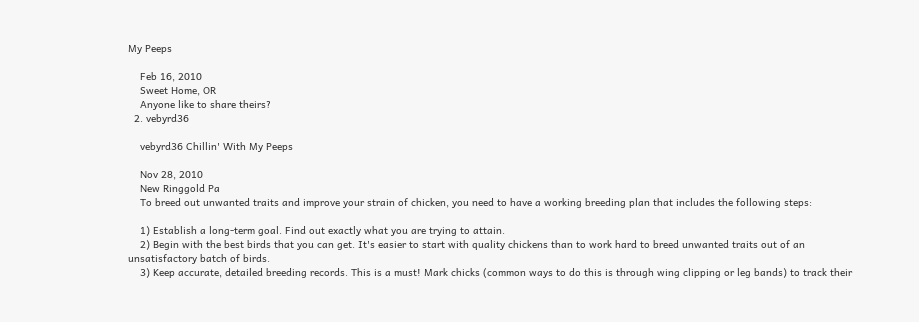My Peeps

    Feb 16, 2010
    Sweet Home, OR
    Anyone like to share theirs?
  2. vebyrd36

    vebyrd36 Chillin' With My Peeps

    Nov 28, 2010
    New Ringgold Pa
    To breed out unwanted traits and improve your strain of chicken, you need to have a working breeding plan that includes the following steps:

    1) Establish a long-term goal. Find out exactly what you are trying to attain.
    2) Begin with the best birds that you can get. It's easier to start with quality chickens than to work hard to breed unwanted traits out of an unsatisfactory batch of birds.
    3) Keep accurate, detailed breeding records. This is a must! Mark chicks (common ways to do this is through wing clipping or leg bands) to track their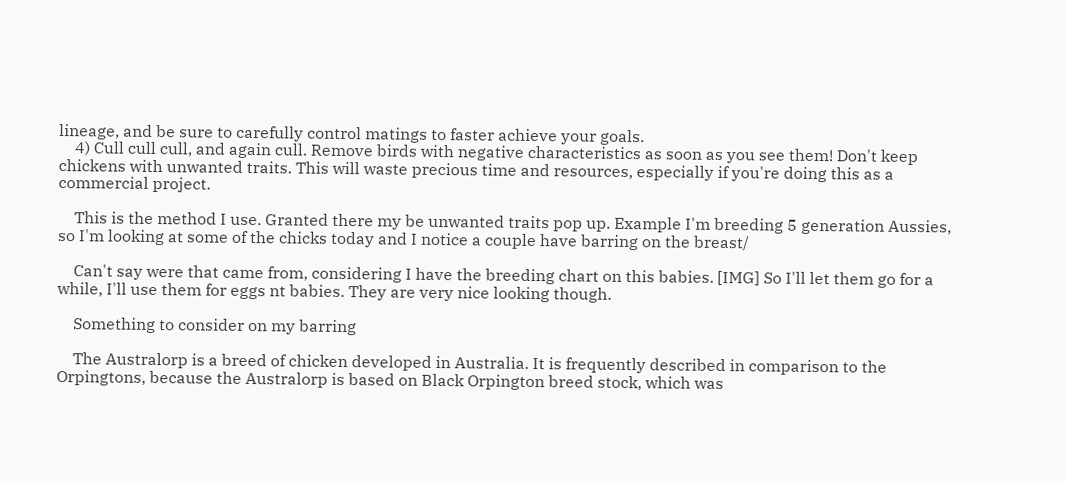lineage, and be sure to carefully control matings to faster achieve your goals.
    4) Cull cull cull, and again cull. Remove birds with negative characteristics as soon as you see them! Don't keep chickens with unwanted traits. This will waste precious time and resources, especially if you're doing this as a commercial project.

    This is the method I use. Granted there my be unwanted traits pop up. Example I'm breeding 5 generation Aussies, so I'm looking at some of the chicks today and I notice a couple have barring on the breast/

    Can't say were that came from, considering I have the breeding chart on this babies. [IMG] So I'll let them go for a while, I'll use them for eggs nt babies. They are very nice looking though.

    Something to consider on my barring

    The Australorp is a breed of chicken developed in Australia. It is frequently described in comparison to the Orpingtons, because the Australorp is based on Black Orpington breed stock, which was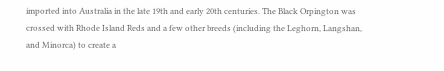imported into Australia in the late 19th and early 20th centuries. The Black Orpington was crossed with Rhode Island Reds and a few other breeds (including the Leghorn, Langshan, and Minorca) to create a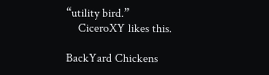“utility bird.”
    CiceroXY likes this.

BackYard Chickens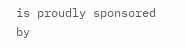is proudly sponsored by